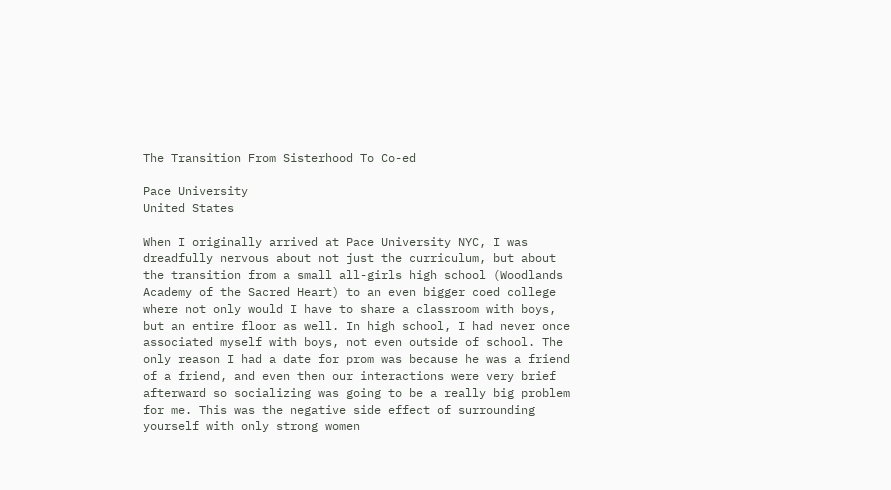The Transition From Sisterhood To Co-ed

Pace University
United States

When I originally arrived at Pace University NYC, I was dreadfully nervous about not just the curriculum, but about the transition from a small all-girls high school (Woodlands Academy of the Sacred Heart) to an even bigger coed college where not only would I have to share a classroom with boys, but an entire floor as well. In high school, I had never once associated myself with boys, not even outside of school. The only reason I had a date for prom was because he was a friend of a friend, and even then our interactions were very brief afterward so socializing was going to be a really big problem for me. This was the negative side effect of surrounding yourself with only strong women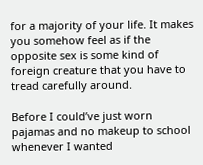for a majority of your life. It makes you somehow feel as if the opposite sex is some kind of foreign creature that you have to tread carefully around.

Before I could’ve just worn pajamas and no makeup to school whenever I wanted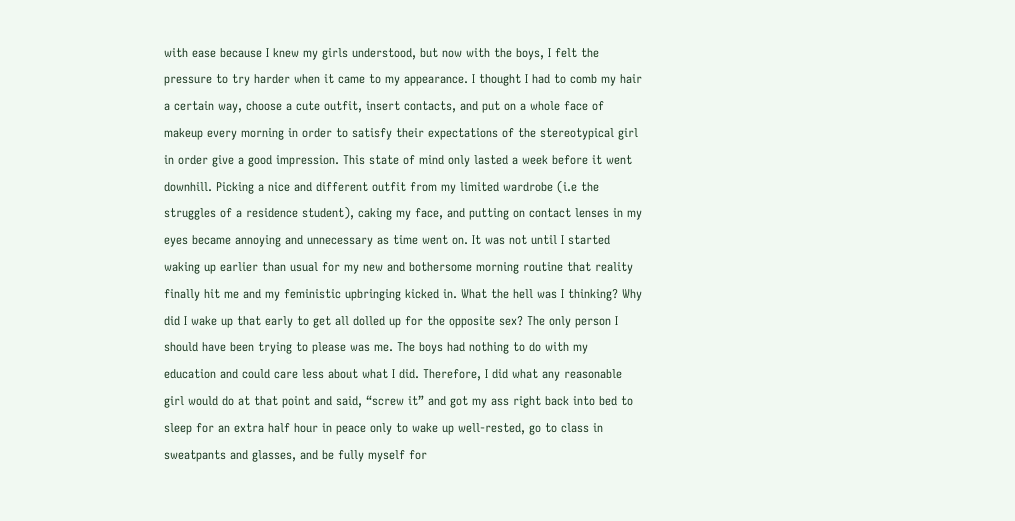with ease because I knew my girls understood, but now with the boys, I felt the pressure to try harder when it came to my appearance. I thought I had to comb my hair a certain way, choose a cute outfit, insert contacts, and put on a whole face of makeup every morning in order to satisfy their expectations of the stereotypical girl in order give a good impression. This state of mind only lasted a week before it went downhill. Picking a nice and different outfit from my limited wardrobe (i.e the struggles of a residence student), caking my face, and putting on contact lenses in my eyes became annoying and unnecessary as time went on. It was not until I started waking up earlier than usual for my new and bothersome morning routine that reality finally hit me and my feministic upbringing kicked in. What the hell was I thinking? Why did I wake up that early to get all dolled up for the opposite sex? The only person I should have been trying to please was me. The boys had nothing to do with my education and could care less about what I did. Therefore, I did what any reasonable girl would do at that point and said, “screw it” and got my ass right back into bed to sleep for an extra half hour in peace only to wake up well-rested, go to class in sweatpants and glasses, and be fully myself for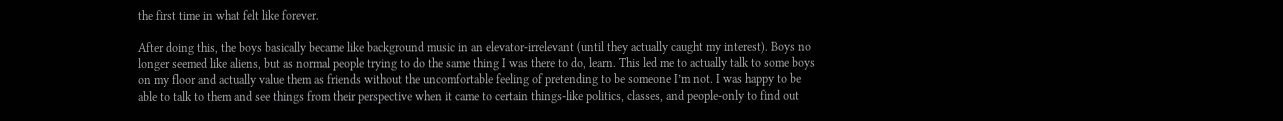the first time in what felt like forever.

After doing this, the boys basically became like background music in an elevator-irrelevant (until they actually caught my interest). Boys no longer seemed like aliens, but as normal people trying to do the same thing I was there to do, learn. This led me to actually talk to some boys on my floor and actually value them as friends without the uncomfortable feeling of pretending to be someone I’m not. I was happy to be able to talk to them and see things from their perspective when it came to certain things-like politics, classes, and people-only to find out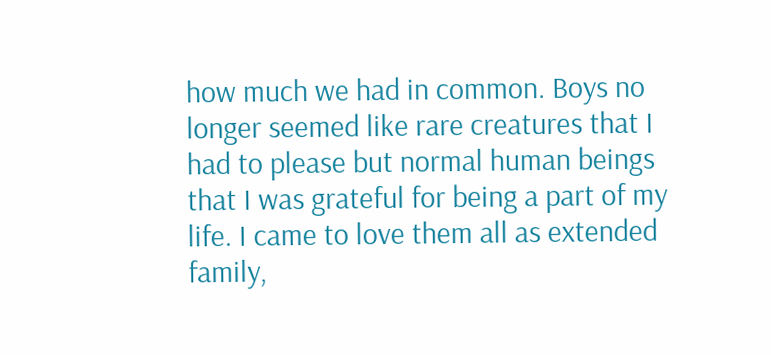how much we had in common. Boys no longer seemed like rare creatures that I had to please but normal human beings that I was grateful for being a part of my life. I came to love them all as extended family,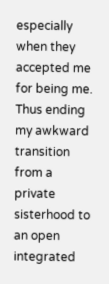especially when they accepted me for being me. Thus ending my awkward transition from a private sisterhood to an open integrated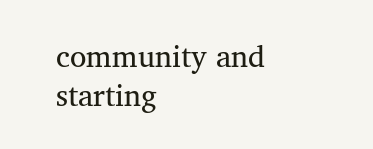community and starting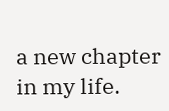a new chapter in my life.